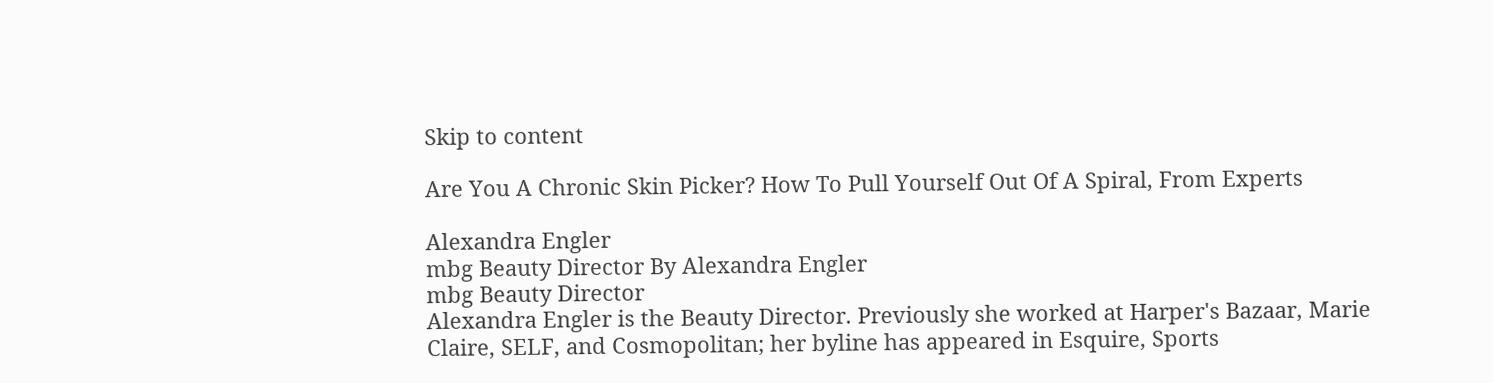Skip to content

Are You A Chronic Skin Picker? How To Pull Yourself Out Of A Spiral, From Experts

Alexandra Engler
mbg Beauty Director By Alexandra Engler
mbg Beauty Director
Alexandra Engler is the Beauty Director. Previously she worked at Harper's Bazaar, Marie Claire, SELF, and Cosmopolitan; her byline has appeared in Esquire, Sports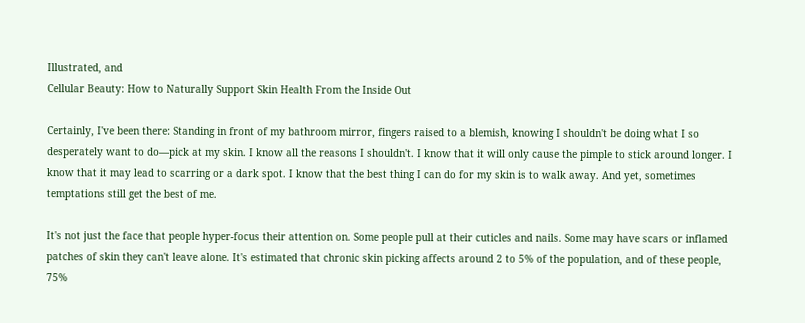Illustrated, and
Cellular Beauty: How to Naturally Support Skin Health From the Inside Out

Certainly, I've been there: Standing in front of my bathroom mirror, fingers raised to a blemish, knowing I shouldn't be doing what I so desperately want to do—pick at my skin. I know all the reasons I shouldn't. I know that it will only cause the pimple to stick around longer. I know that it may lead to scarring or a dark spot. I know that the best thing I can do for my skin is to walk away. And yet, sometimes temptations still get the best of me.

It's not just the face that people hyper-focus their attention on. Some people pull at their cuticles and nails. Some may have scars or inflamed patches of skin they can't leave alone. It's estimated that chronic skin picking affects around 2 to 5% of the population, and of these people, 75%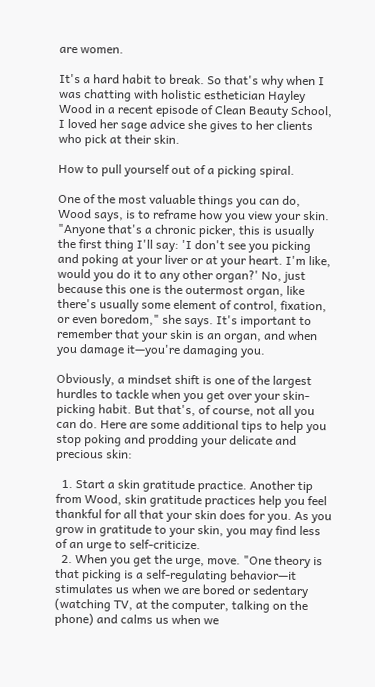are women.

It's a hard habit to break. So that's why when I was chatting with holistic esthetician Hayley Wood in a recent episode of Clean Beauty School, I loved her sage advice she gives to her clients who pick at their skin.

How to pull yourself out of a picking spiral.

One of the most valuable things you can do, Wood says, is to reframe how you view your skin. "Anyone that's a chronic picker, this is usually the first thing I'll say: 'I don't see you picking and poking at your liver or at your heart. I'm like, would you do it to any other organ?' No, just because this one is the outermost organ, like there's usually some element of control, fixation, or even boredom," she says. It's important to remember that your skin is an organ, and when you damage it—you're damaging you.

Obviously, a mindset shift is one of the largest hurdles to tackle when you get over your skin-picking habit. But that's, of course, not all you can do. Here are some additional tips to help you stop poking and prodding your delicate and precious skin:

  1. Start a skin gratitude practice. Another tip from Wood, skin gratitude practices help you feel thankful for all that your skin does for you. As you grow in gratitude to your skin, you may find less of an urge to self-criticize.
  2. When you get the urge, move. "One theory is that picking is a self-regulating behavior—it stimulates us when we are bored or sedentary (watching TV, at the computer, talking on the phone) and calms us when we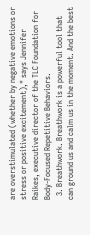are overstimulated (whether by negative emotions or stress or positive excitement)," says Jennifer Raikes, executive director of the TLC Foundation for Body-Focused Repetitive Behaviors.
  3. Breathwork. Breathwork is a powerful tool that can ground us and calm us in the moment. And the best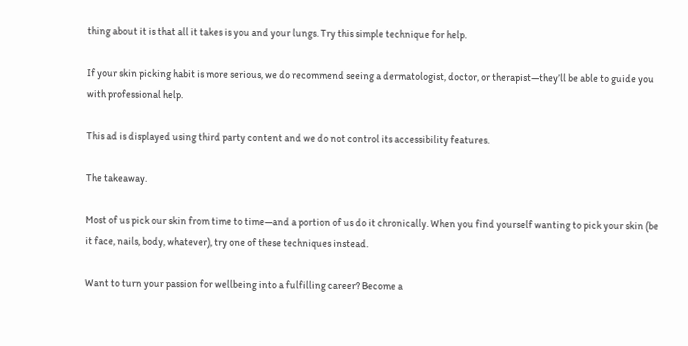thing about it is that all it takes is you and your lungs. Try this simple technique for help.

If your skin picking habit is more serious, we do recommend seeing a dermatologist, doctor, or therapist—they’ll be able to guide you with professional help.

This ad is displayed using third party content and we do not control its accessibility features.

The takeaway.

Most of us pick our skin from time to time—and a portion of us do it chronically. When you find yourself wanting to pick your skin (be it face, nails, body, whatever), try one of these techniques instead.

Want to turn your passion for wellbeing into a fulfilling career? Become a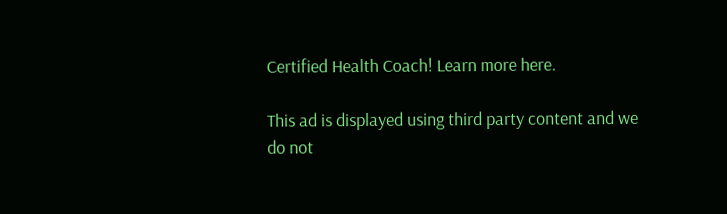Certified Health Coach! Learn more here.

This ad is displayed using third party content and we do not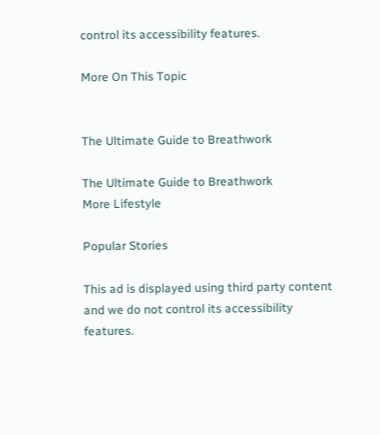control its accessibility features.

More On This Topic


The Ultimate Guide to Breathwork

The Ultimate Guide to Breathwork
More Lifestyle

Popular Stories

This ad is displayed using third party content and we do not control its accessibility features.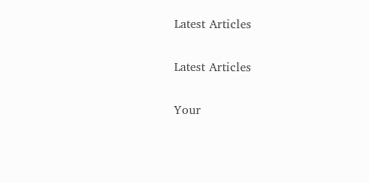Latest Articles

Latest Articles

Your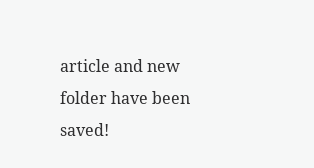article and new folder have been saved!